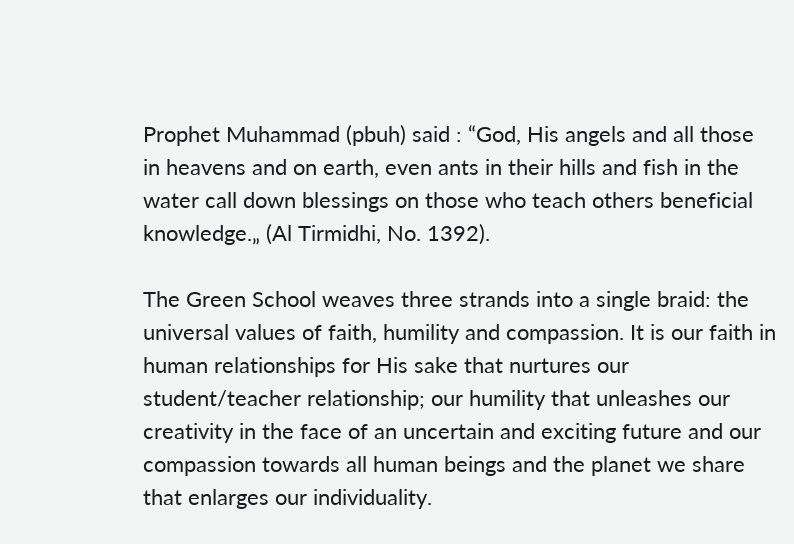Prophet Muhammad (pbuh) said : “God, His angels and all those in heavens and on earth, even ants in their hills and fish in the water call down blessings on those who teach others beneficial knowledge.„ (Al Tirmidhi, No. 1392).

The Green School weaves three strands into a single braid: the universal values of faith, humility and compassion. It is our faith in human relationships for His sake that nurtures our student/teacher relationship; our humility that unleashes our creativity in the face of an uncertain and exciting future and our compassion towards all human beings and the planet we share that enlarges our individuality.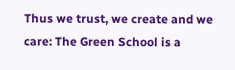Thus we trust, we create and we care: The Green School is a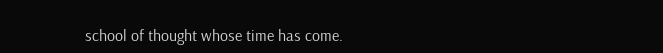school of thought whose time has come.